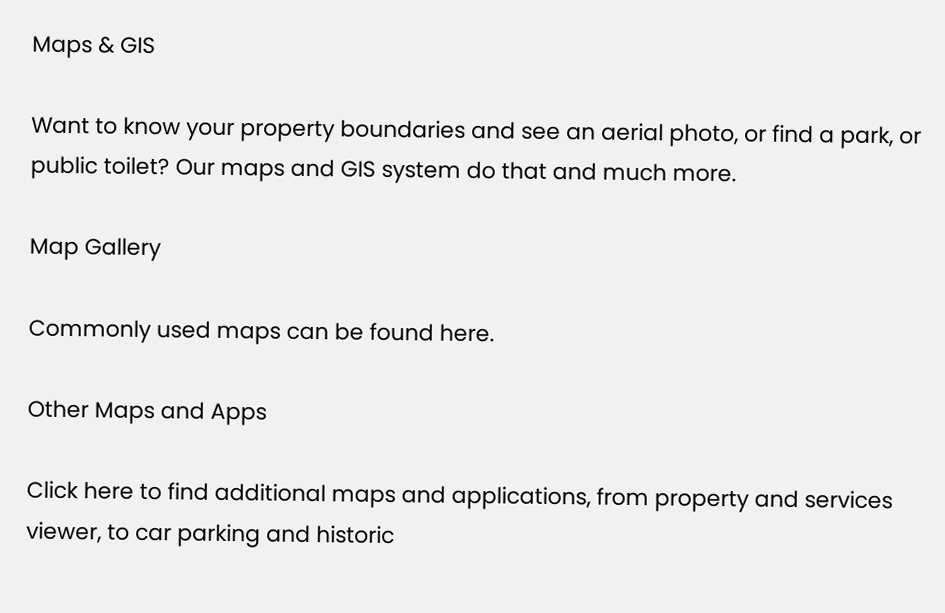Maps & GIS

Want to know your property boundaries and see an aerial photo, or find a park, or public toilet? Our maps and GIS system do that and much more.

Map Gallery

Commonly used maps can be found here.

Other Maps and Apps

Click here to find additional maps and applications, from property and services viewer, to car parking and historic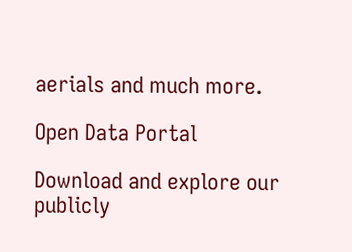aerials and much more.

Open Data Portal

Download and explore our publicly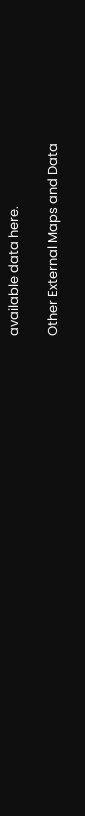available data here.

Other External Maps and Data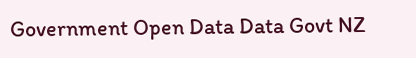Government Open Data Data Govt NZ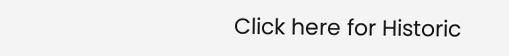Click here for Historic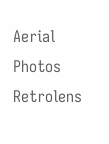Aerial Photos Retrolens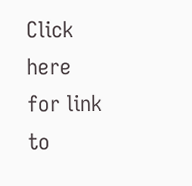Click here for link to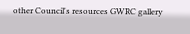other Council's resources GWRC gallery